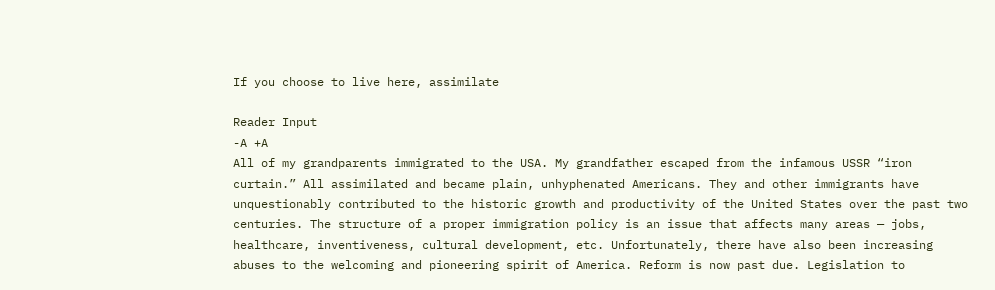If you choose to live here, assimilate

Reader Input
-A +A
All of my grandparents immigrated to the USA. My grandfather escaped from the infamous USSR “iron curtain.” All assimilated and became plain, unhyphenated Americans. They and other immigrants have unquestionably contributed to the historic growth and productivity of the United States over the past two centuries. The structure of a proper immigration policy is an issue that affects many areas — jobs, healthcare, inventiveness, cultural development, etc. Unfortunately, there have also been increasing abuses to the welcoming and pioneering spirit of America. Reform is now past due. Legislation to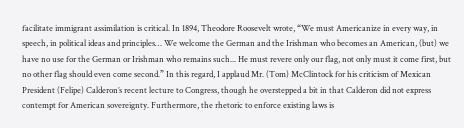facilitate immigrant assimilation is critical. In 1894, Theodore Roosevelt wrote, “We must Americanize in every way, in speech, in political ideas and principles… We welcome the German and the Irishman who becomes an American, (but) we have no use for the German or Irishman who remains such... He must revere only our flag, not only must it come first, but no other flag should even come second.” In this regard, I applaud Mr. (Tom) McClintock for his criticism of Mexican President (Felipe) Calderon’s recent lecture to Congress, though he overstepped a bit in that Calderon did not express contempt for American sovereignty. Furthermore, the rhetoric to enforce existing laws is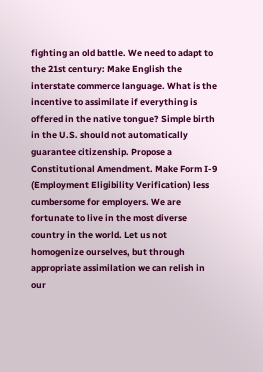fighting an old battle. We need to adapt to the 21st century: Make English the interstate commerce language. What is the incentive to assimilate if everything is offered in the native tongue? Simple birth in the U.S. should not automatically guarantee citizenship. Propose a Constitutional Amendment. Make Form I-9 (Employment Eligibility Verification) less cumbersome for employers. We are fortunate to live in the most diverse country in the world. Let us not homogenize ourselves, but through appropriate assimilation we can relish in our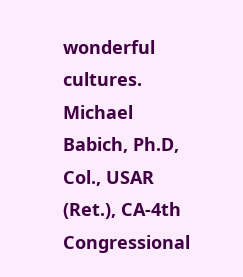wonderful cultures. Michael Babich, Ph.D, Col., USAR (Ret.), CA-4th Congressional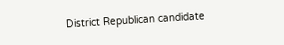District Republican candidate